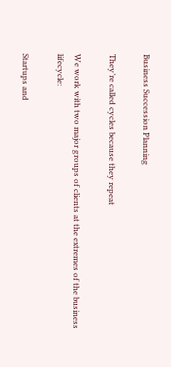Business Succession Planning

They’re called cycles because they repeat

We work with two major groups of clients at the extremes of the business lifecycle:

Startups and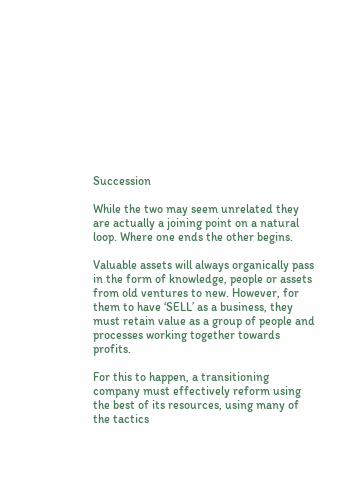Succession

While the two may seem unrelated they are actually a joining point on a natural loop. Where one ends the other begins.

Valuable assets will always organically pass in the form of knowledge, people or assets from old ventures to new. However, for them to have ‘SELL’ as a business, they must retain value as a group of people and processes working together towards profits.

For this to happen, a transitioning company must effectively reform using the best of its resources, using many of the tactics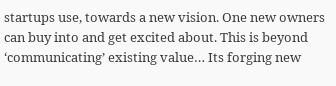startups use, towards a new vision. One new owners can buy into and get excited about. This is beyond ‘communicating’ existing value… Its forging new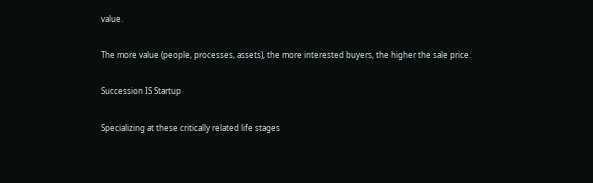value.

The more value (people, processes, assets), the more interested buyers, the higher the sale price.

Succession IS Startup

Specializing at these critically related life stages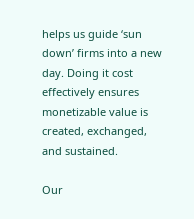helps us guide ‘sun down’ firms into a new day. Doing it cost effectively ensures monetizable value is created, exchanged, and sustained.

Our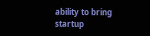ability to bring startup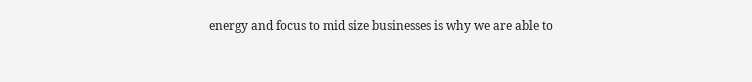energy and focus to mid size businesses is why we are able to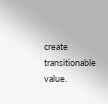create transitionable value.